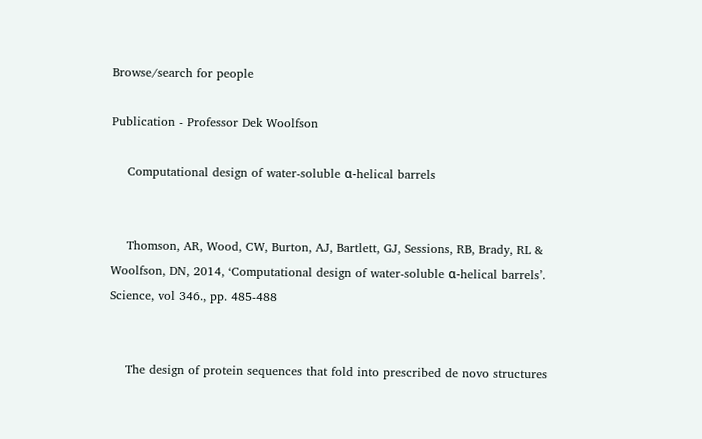Browse/search for people

Publication - Professor Dek Woolfson

    Computational design of water-soluble α-helical barrels


    Thomson, AR, Wood, CW, Burton, AJ, Bartlett, GJ, Sessions, RB, Brady, RL & Woolfson, DN, 2014, ‘Computational design of water-soluble α-helical barrels’. Science, vol 346., pp. 485-488


    The design of protein sequences that fold into prescribed de novo structures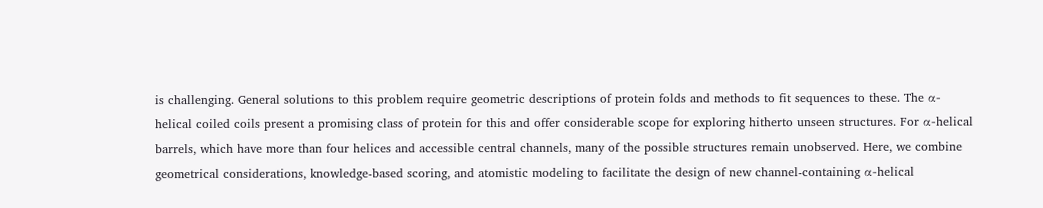is challenging. General solutions to this problem require geometric descriptions of protein folds and methods to fit sequences to these. The α-helical coiled coils present a promising class of protein for this and offer considerable scope for exploring hitherto unseen structures. For α-helical barrels, which have more than four helices and accessible central channels, many of the possible structures remain unobserved. Here, we combine geometrical considerations, knowledge-based scoring, and atomistic modeling to facilitate the design of new channel-containing α-helical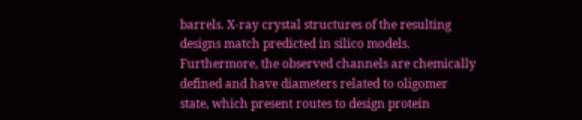barrels. X-ray crystal structures of the resulting designs match predicted in silico models. Furthermore, the observed channels are chemically defined and have diameters related to oligomer state, which present routes to design protein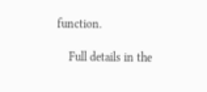function.

    Full details in the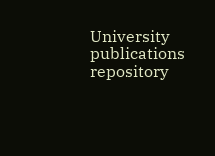University publications repository